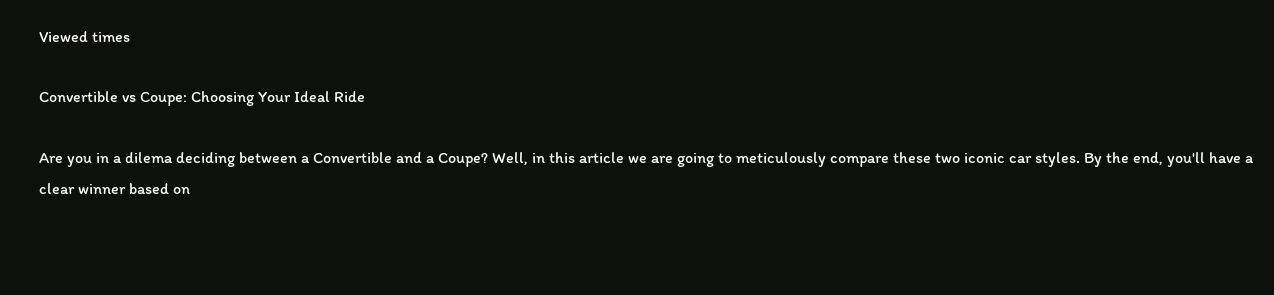Viewed times

Convertible vs Coupe: Choosing Your Ideal Ride

Are you in a dilema deciding between a Convertible and a Coupe? Well, in this article we are going to meticulously compare these two iconic car styles. By the end, you'll have a clear winner based on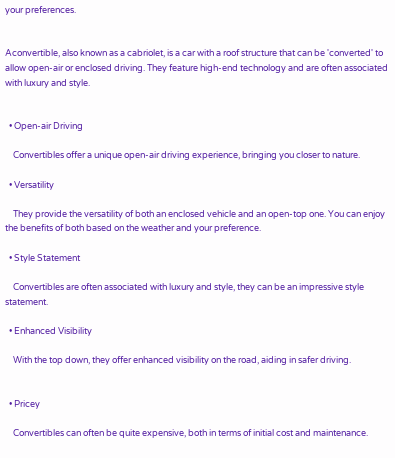your preferences.


Aconvertible, also known as a cabriolet, is a car with a roof structure that can be 'converted' to allow open-air or enclosed driving. They feature high-end technology and are often associated with luxury and style.


  • Open-air Driving

    Convertibles offer a unique open-air driving experience, bringing you closer to nature.

  • Versatility

    They provide the versatility of both an enclosed vehicle and an open-top one. You can enjoy the benefits of both based on the weather and your preference.

  • Style Statement

    Convertibles are often associated with luxury and style, they can be an impressive style statement.

  • Enhanced Visibility

    With the top down, they offer enhanced visibility on the road, aiding in safer driving.


  • Pricey

    Convertibles can often be quite expensive, both in terms of initial cost and maintenance.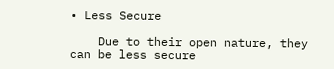• Less Secure

    Due to their open nature, they can be less secure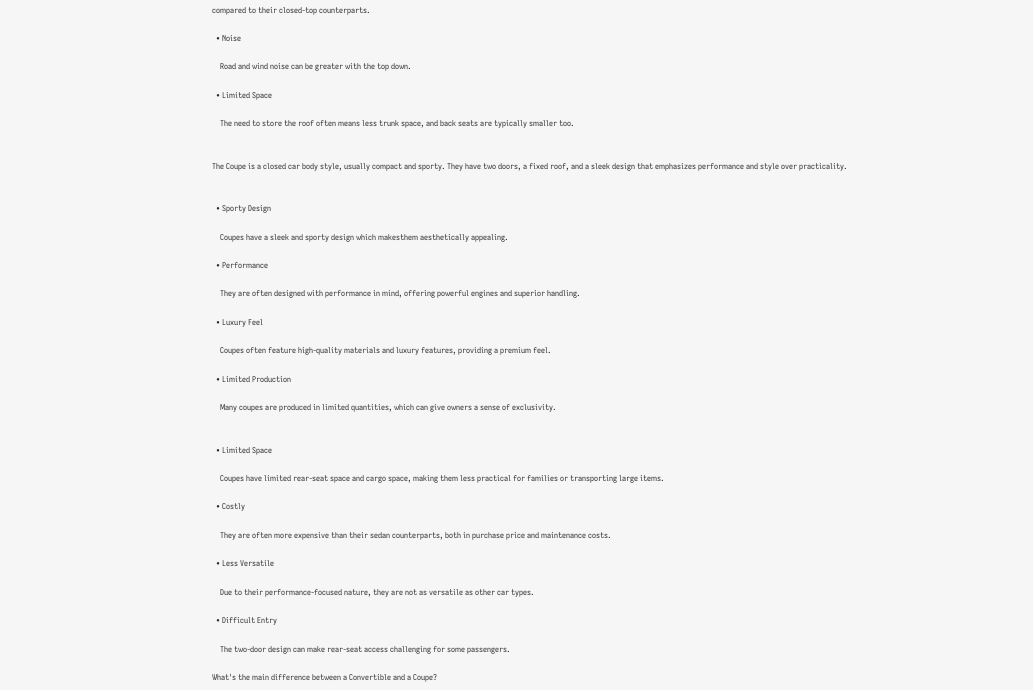compared to their closed-top counterparts.

  • Noise

    Road and wind noise can be greater with the top down.

  • Limited Space

    The need to store the roof often means less trunk space, and back seats are typically smaller too.


The Coupe is a closed car body style, usually compact and sporty. They have two doors, a fixed roof, and a sleek design that emphasizes performance and style over practicality.


  • Sporty Design

    Coupes have a sleek and sporty design which makesthem aesthetically appealing.

  • Performance

    They are often designed with performance in mind, offering powerful engines and superior handling.

  • Luxury Feel

    Coupes often feature high-quality materials and luxury features, providing a premium feel.

  • Limited Production

    Many coupes are produced in limited quantities, which can give owners a sense of exclusivity.


  • Limited Space

    Coupes have limited rear-seat space and cargo space, making them less practical for families or transporting large items.

  • Costly

    They are often more expensive than their sedan counterparts, both in purchase price and maintenance costs.

  • Less Versatile

    Due to their performance-focused nature, they are not as versatile as other car types.

  • Difficult Entry

    The two-door design can make rear-seat access challenging for some passengers.

What's the main difference between a Convertible and a Coupe?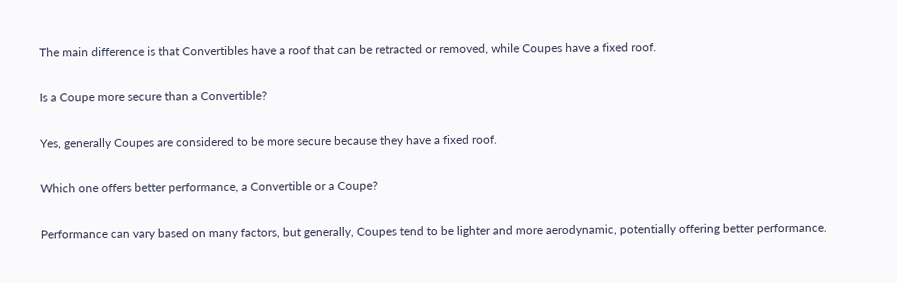The main difference is that Convertibles have a roof that can be retracted or removed, while Coupes have a fixed roof.

Is a Coupe more secure than a Convertible?

Yes, generally Coupes are considered to be more secure because they have a fixed roof.

Which one offers better performance, a Convertible or a Coupe?

Performance can vary based on many factors, but generally, Coupes tend to be lighter and more aerodynamic, potentially offering better performance.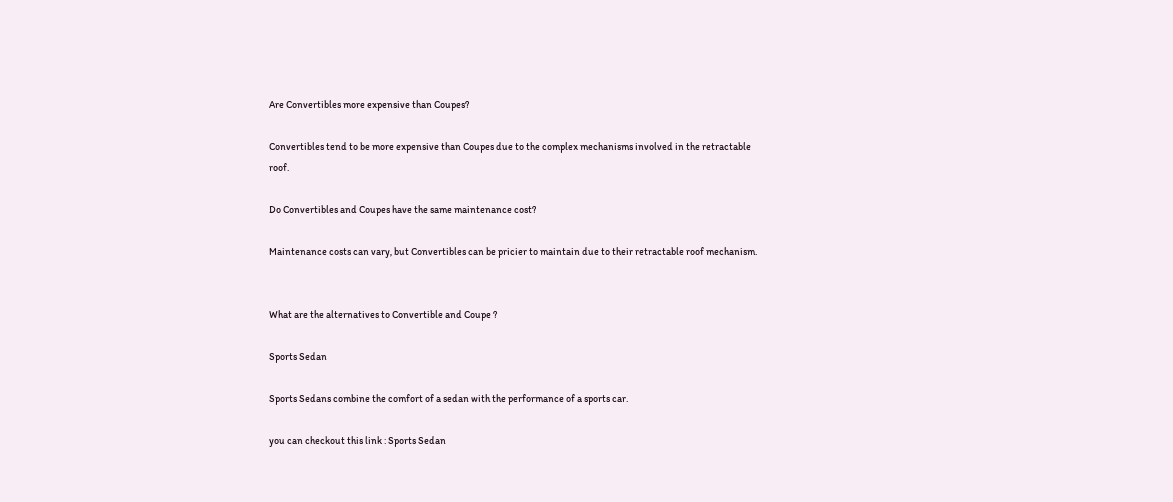Are Convertibles more expensive than Coupes?

Convertibles tend to be more expensive than Coupes due to the complex mechanisms involved in the retractable roof.

Do Convertibles and Coupes have the same maintenance cost?

Maintenance costs can vary, but Convertibles can be pricier to maintain due to their retractable roof mechanism.


What are the alternatives to Convertible and Coupe ?

Sports Sedan

Sports Sedans combine the comfort of a sedan with the performance of a sports car.

you can checkout this link : Sports Sedan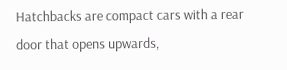Hatchbacks are compact cars with a rear door that opens upwards,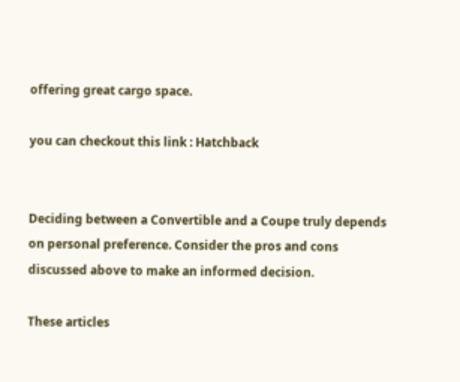offering great cargo space.

you can checkout this link : Hatchback


Deciding between a Convertible and a Coupe truly depends on personal preference. Consider the pros and cons discussed above to make an informed decision.

These articles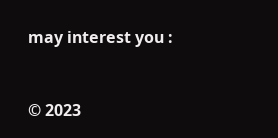may interest you :


© 2023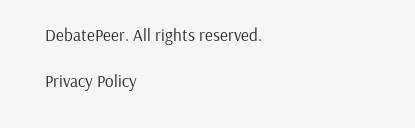DebatePeer. All rights reserved.

Privacy Policy